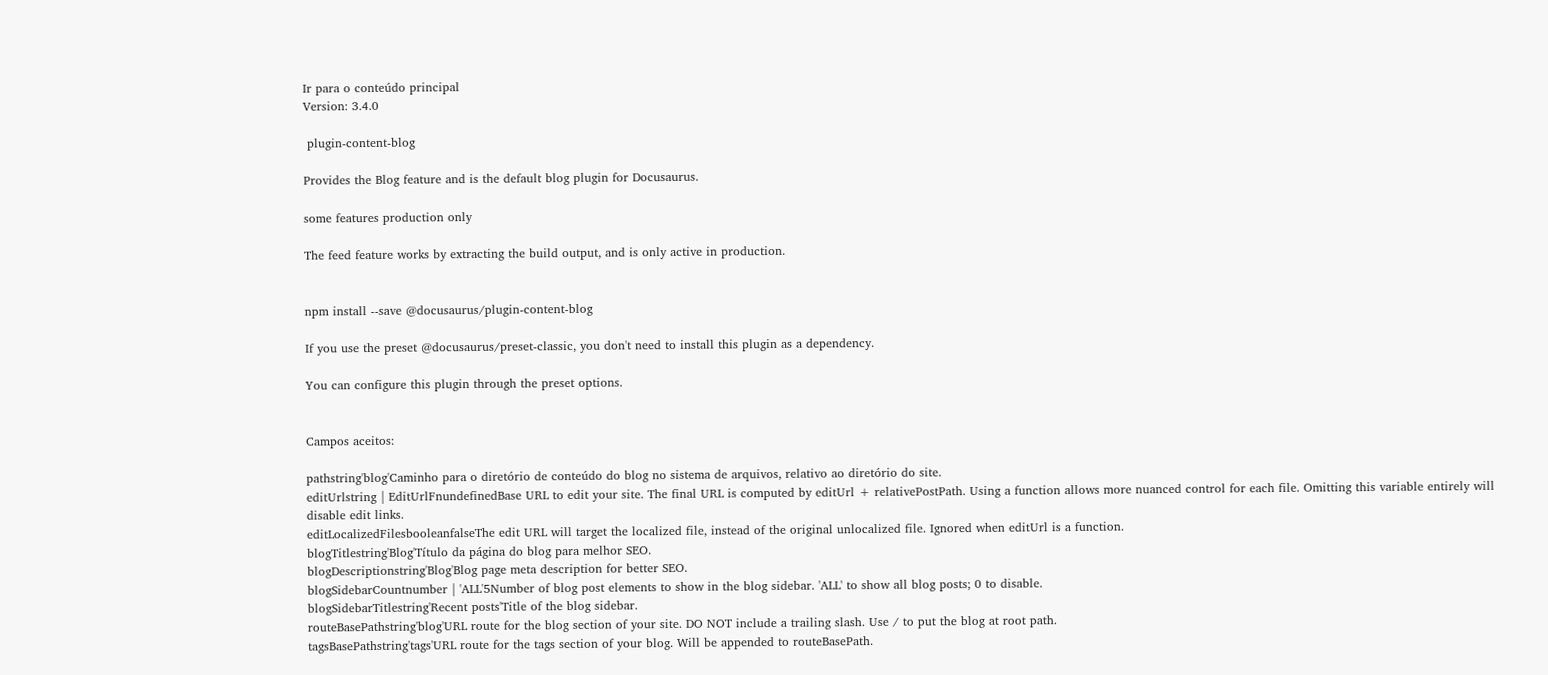Ir para o conteúdo principal
Version: 3.4.0

 plugin-content-blog

Provides the Blog feature and is the default blog plugin for Docusaurus.

some features production only

The feed feature works by extracting the build output, and is only active in production.


npm install --save @docusaurus/plugin-content-blog

If you use the preset @docusaurus/preset-classic, you don't need to install this plugin as a dependency.

You can configure this plugin through the preset options.


Campos aceitos:

pathstring'blog'Caminho para o diretório de conteúdo do blog no sistema de arquivos, relativo ao diretório do site.
editUrlstring | EditUrlFnundefinedBase URL to edit your site. The final URL is computed by editUrl + relativePostPath. Using a function allows more nuanced control for each file. Omitting this variable entirely will disable edit links.
editLocalizedFilesbooleanfalseThe edit URL will target the localized file, instead of the original unlocalized file. Ignored when editUrl is a function.
blogTitlestring'Blog'Título da página do blog para melhor SEO.
blogDescriptionstring'Blog'Blog page meta description for better SEO.
blogSidebarCountnumber | 'ALL'5Number of blog post elements to show in the blog sidebar. 'ALL' to show all blog posts; 0 to disable.
blogSidebarTitlestring'Recent posts'Title of the blog sidebar.
routeBasePathstring'blog'URL route for the blog section of your site. DO NOT include a trailing slash. Use / to put the blog at root path.
tagsBasePathstring'tags'URL route for the tags section of your blog. Will be appended to routeBasePath.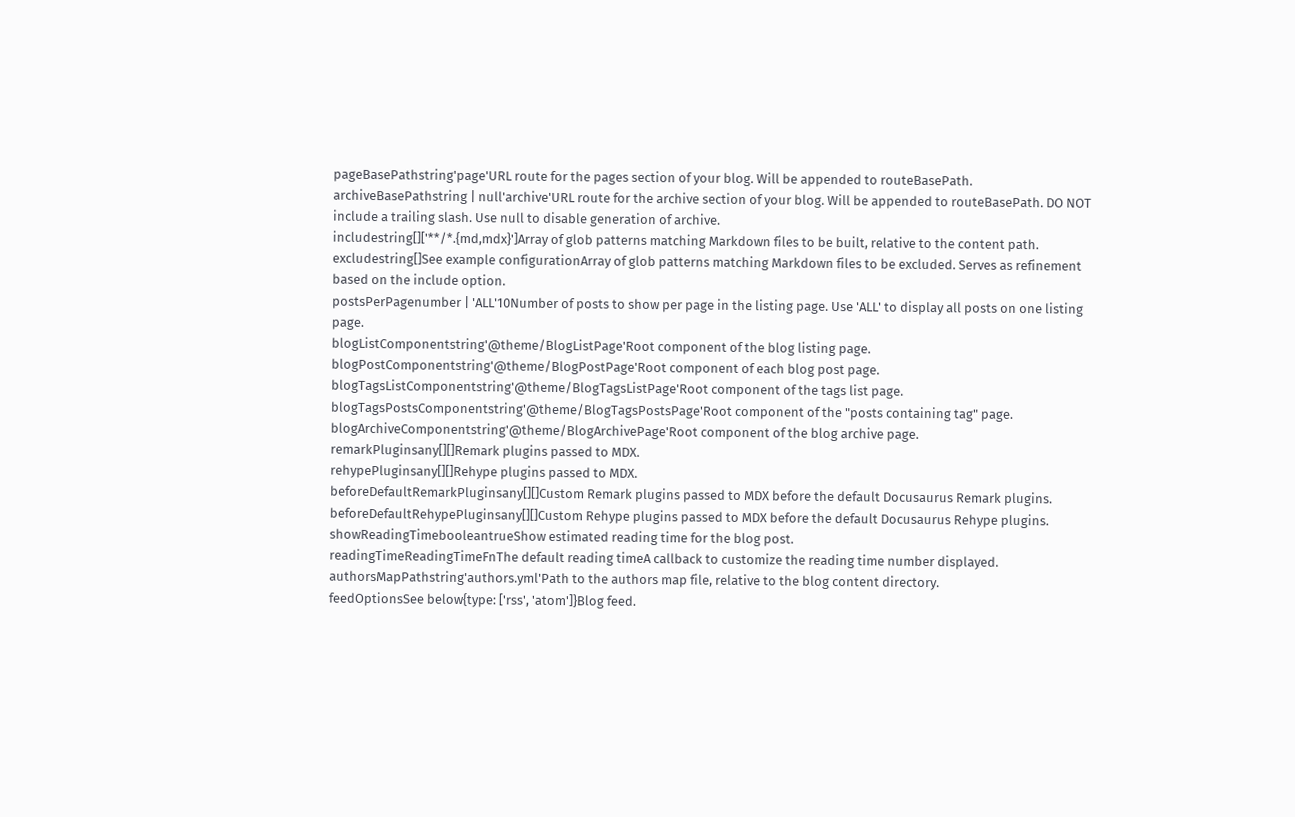pageBasePathstring'page'URL route for the pages section of your blog. Will be appended to routeBasePath.
archiveBasePathstring | null'archive'URL route for the archive section of your blog. Will be appended to routeBasePath. DO NOT include a trailing slash. Use null to disable generation of archive.
includestring[]['**/*.{md,mdx}']Array of glob patterns matching Markdown files to be built, relative to the content path.
excludestring[]See example configurationArray of glob patterns matching Markdown files to be excluded. Serves as refinement based on the include option.
postsPerPagenumber | 'ALL'10Number of posts to show per page in the listing page. Use 'ALL' to display all posts on one listing page.
blogListComponentstring'@theme/BlogListPage'Root component of the blog listing page.
blogPostComponentstring'@theme/BlogPostPage'Root component of each blog post page.
blogTagsListComponentstring'@theme/BlogTagsListPage'Root component of the tags list page.
blogTagsPostsComponentstring'@theme/BlogTagsPostsPage'Root component of the "posts containing tag" page.
blogArchiveComponentstring'@theme/BlogArchivePage'Root component of the blog archive page.
remarkPluginsany[][]Remark plugins passed to MDX.
rehypePluginsany[][]Rehype plugins passed to MDX.
beforeDefaultRemarkPluginsany[][]Custom Remark plugins passed to MDX before the default Docusaurus Remark plugins.
beforeDefaultRehypePluginsany[][]Custom Rehype plugins passed to MDX before the default Docusaurus Rehype plugins.
showReadingTimebooleantrueShow estimated reading time for the blog post.
readingTimeReadingTimeFnThe default reading timeA callback to customize the reading time number displayed.
authorsMapPathstring'authors.yml'Path to the authors map file, relative to the blog content directory.
feedOptionsSee below{type: ['rss', 'atom']}Blog feed.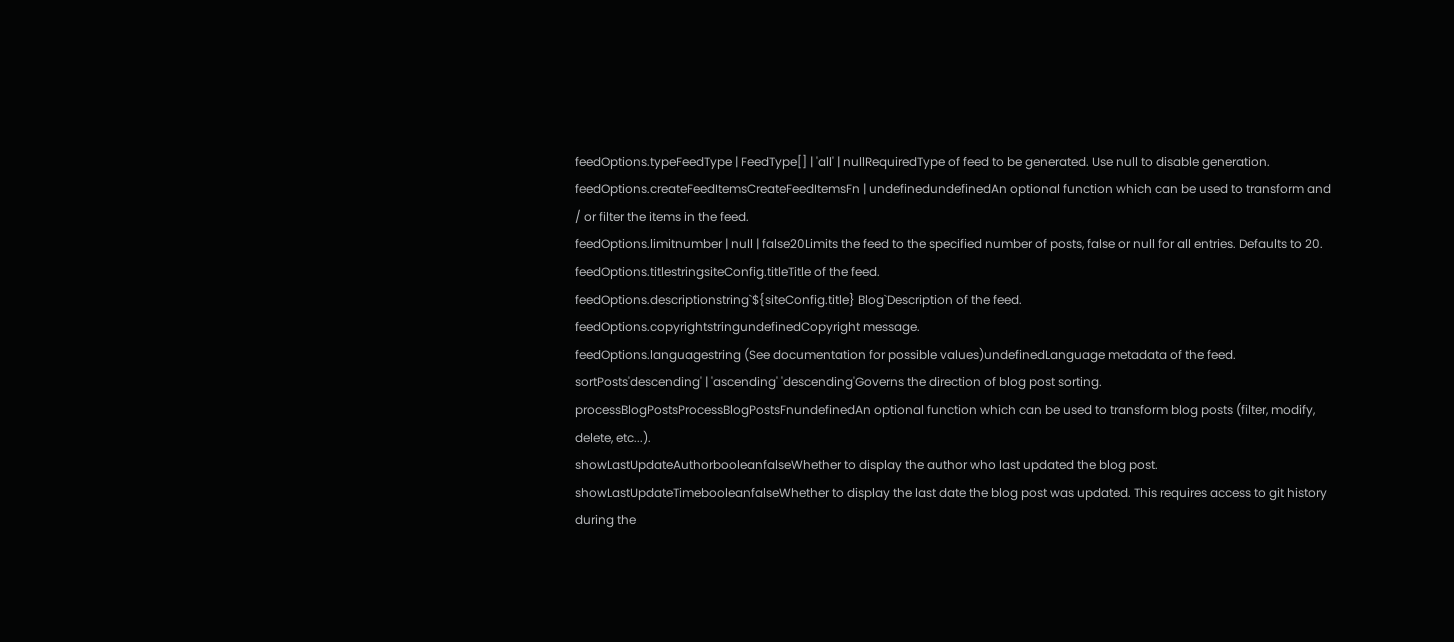feedOptions.typeFeedType | FeedType[] | 'all' | nullRequiredType of feed to be generated. Use null to disable generation.
feedOptions.createFeedItemsCreateFeedItemsFn | undefinedundefinedAn optional function which can be used to transform and / or filter the items in the feed.
feedOptions.limitnumber | null | false20Limits the feed to the specified number of posts, false or null for all entries. Defaults to 20.
feedOptions.titlestringsiteConfig.titleTitle of the feed.
feedOptions.descriptionstring`${siteConfig.title} Blog`Description of the feed.
feedOptions.copyrightstringundefinedCopyright message.
feedOptions.languagestring (See documentation for possible values)undefinedLanguage metadata of the feed.
sortPosts'descending' | 'ascending' 'descending'Governs the direction of blog post sorting.
processBlogPostsProcessBlogPostsFnundefinedAn optional function which can be used to transform blog posts (filter, modify, delete, etc...).
showLastUpdateAuthorbooleanfalseWhether to display the author who last updated the blog post.
showLastUpdateTimebooleanfalseWhether to display the last date the blog post was updated. This requires access to git history during the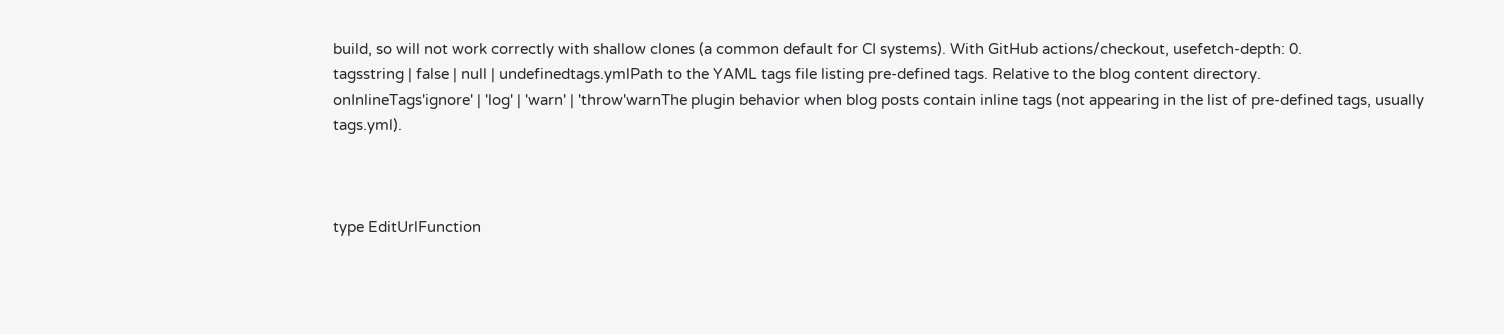build, so will not work correctly with shallow clones (a common default for CI systems). With GitHub actions/checkout, usefetch-depth: 0.
tagsstring | false | null | undefinedtags.ymlPath to the YAML tags file listing pre-defined tags. Relative to the blog content directory.
onInlineTags'ignore' | 'log' | 'warn' | 'throw'warnThe plugin behavior when blog posts contain inline tags (not appearing in the list of pre-defined tags, usually tags.yml).



type EditUrlFunction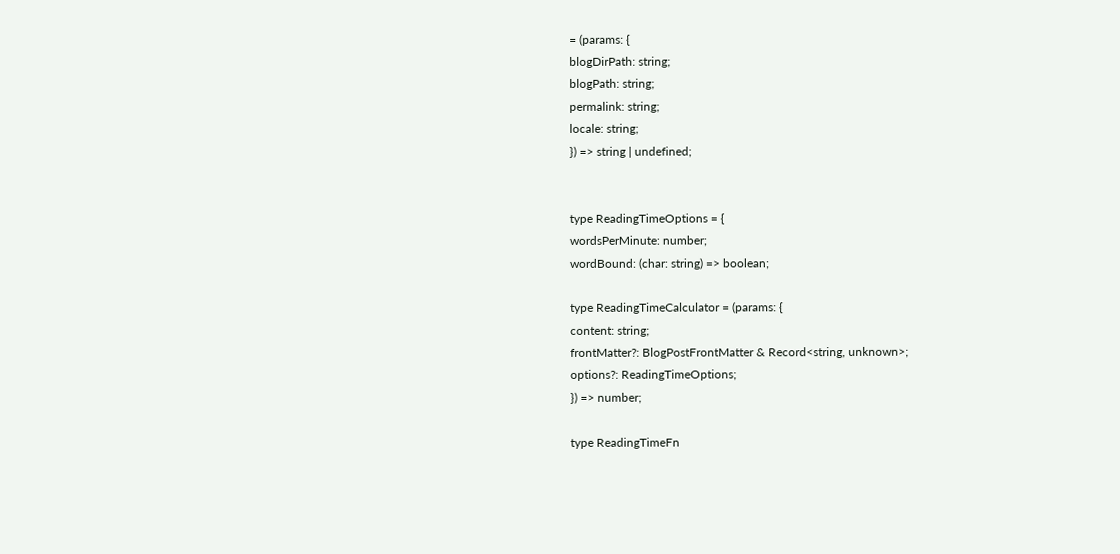= (params: {
blogDirPath: string;
blogPath: string;
permalink: string;
locale: string;
}) => string | undefined;


type ReadingTimeOptions = {
wordsPerMinute: number;
wordBound: (char: string) => boolean;

type ReadingTimeCalculator = (params: {
content: string;
frontMatter?: BlogPostFrontMatter & Record<string, unknown>;
options?: ReadingTimeOptions;
}) => number;

type ReadingTimeFn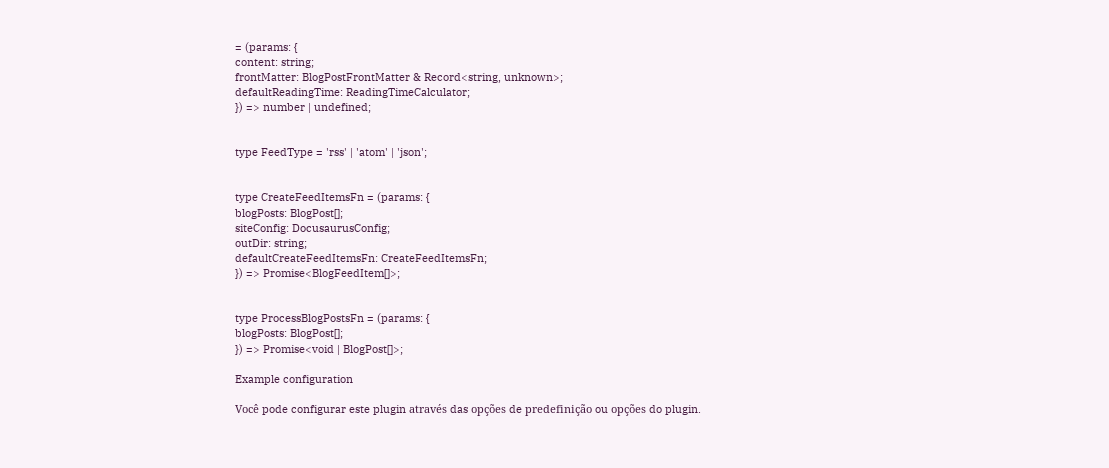= (params: {
content: string;
frontMatter: BlogPostFrontMatter & Record<string, unknown>;
defaultReadingTime: ReadingTimeCalculator;
}) => number | undefined;


type FeedType = 'rss' | 'atom' | 'json';


type CreateFeedItemsFn = (params: {
blogPosts: BlogPost[];
siteConfig: DocusaurusConfig;
outDir: string;
defaultCreateFeedItemsFn: CreateFeedItemsFn;
}) => Promise<BlogFeedItem[]>;


type ProcessBlogPostsFn = (params: {
blogPosts: BlogPost[];
}) => Promise<void | BlogPost[]>;

Example configuration

Você pode configurar este plugin através das opções de predefinição ou opções do plugin.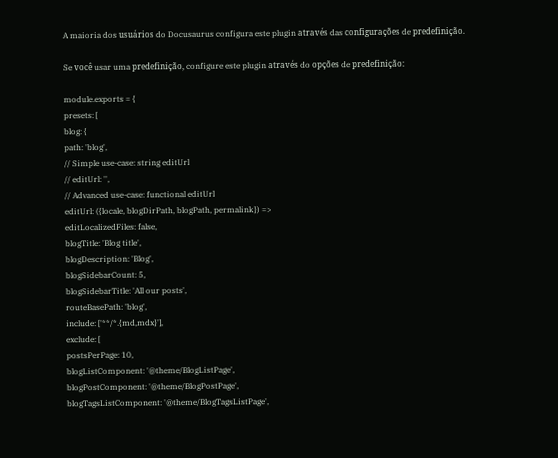A maioria dos usuários do Docusaurus configura este plugin através das configurações de predefinição.

Se você usar uma predefinição, configure este plugin através do opções de predefinição:

module.exports = {
presets: [
blog: {
path: 'blog',
// Simple use-case: string editUrl
// editUrl: '',
// Advanced use-case: functional editUrl
editUrl: ({locale, blogDirPath, blogPath, permalink}) =>
editLocalizedFiles: false,
blogTitle: 'Blog title',
blogDescription: 'Blog',
blogSidebarCount: 5,
blogSidebarTitle: 'All our posts',
routeBasePath: 'blog',
include: ['**/*.{md,mdx}'],
exclude: [
postsPerPage: 10,
blogListComponent: '@theme/BlogListPage',
blogPostComponent: '@theme/BlogPostPage',
blogTagsListComponent: '@theme/BlogTagsListPage',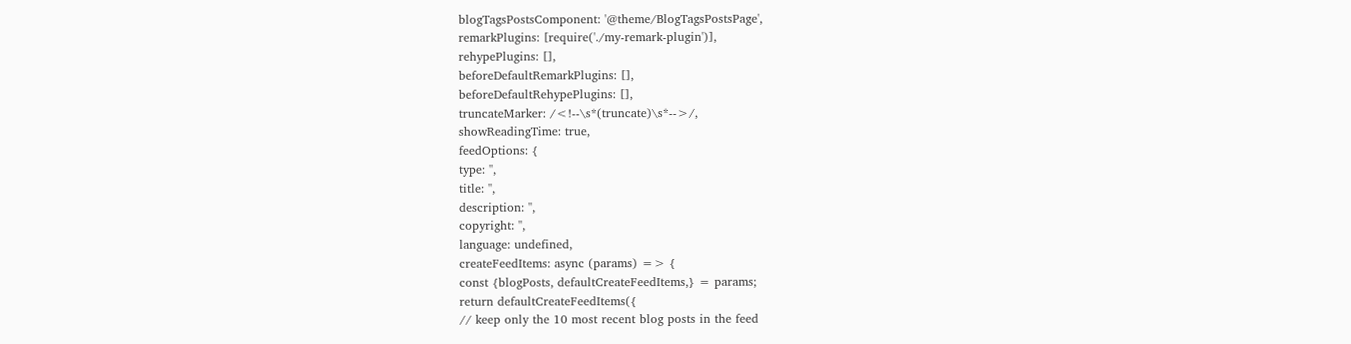blogTagsPostsComponent: '@theme/BlogTagsPostsPage',
remarkPlugins: [require('./my-remark-plugin')],
rehypePlugins: [],
beforeDefaultRemarkPlugins: [],
beforeDefaultRehypePlugins: [],
truncateMarker: /<!--\s*(truncate)\s*-->/,
showReadingTime: true,
feedOptions: {
type: '',
title: '',
description: '',
copyright: '',
language: undefined,
createFeedItems: async (params) => {
const {blogPosts, defaultCreateFeedItems,} = params;
return defaultCreateFeedItems({
// keep only the 10 most recent blog posts in the feed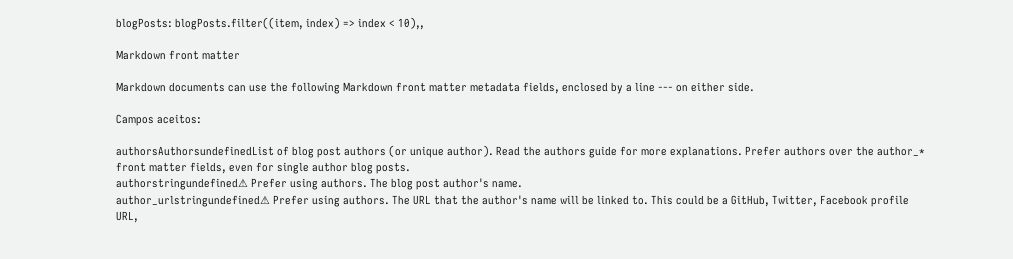blogPosts: blogPosts.filter((item, index) => index < 10),,

Markdown front matter

Markdown documents can use the following Markdown front matter metadata fields, enclosed by a line --- on either side.

Campos aceitos:

authorsAuthorsundefinedList of blog post authors (or unique author). Read the authors guide for more explanations. Prefer authors over the author_* front matter fields, even for single author blog posts.
authorstringundefined⚠ Prefer using authors. The blog post author's name.
author_urlstringundefined⚠ Prefer using authors. The URL that the author's name will be linked to. This could be a GitHub, Twitter, Facebook profile URL,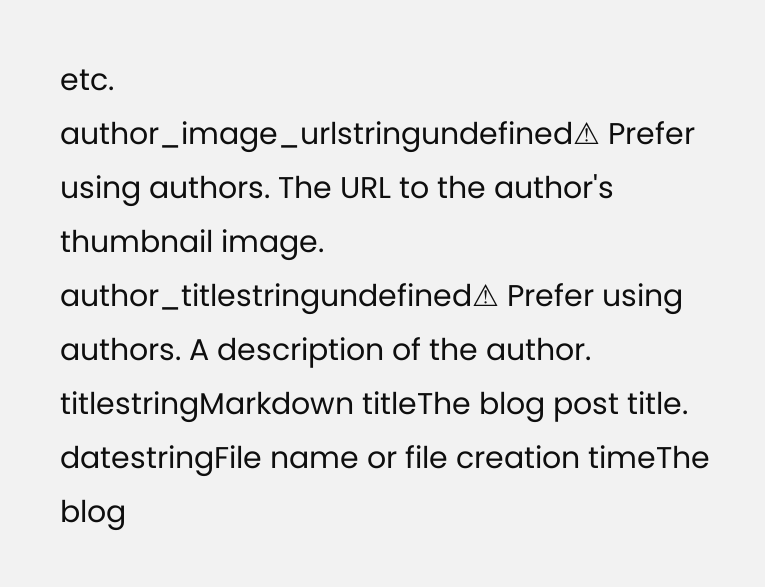etc.
author_image_urlstringundefined⚠ Prefer using authors. The URL to the author's thumbnail image.
author_titlestringundefined⚠ Prefer using authors. A description of the author.
titlestringMarkdown titleThe blog post title.
datestringFile name or file creation timeThe blog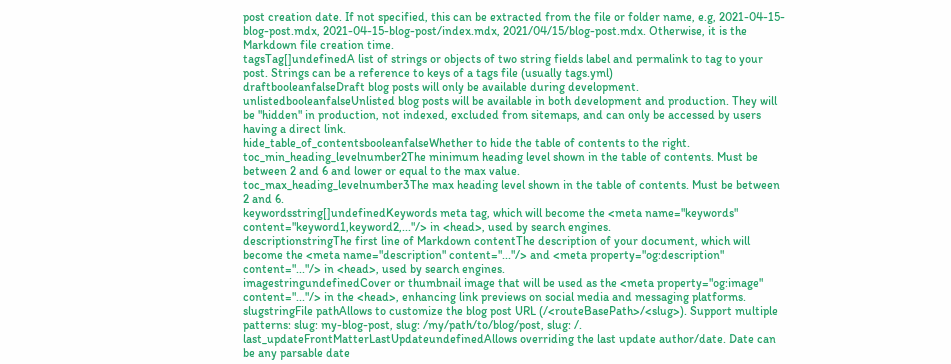post creation date. If not specified, this can be extracted from the file or folder name, e.g, 2021-04-15-blog-post.mdx, 2021-04-15-blog-post/index.mdx, 2021/04/15/blog-post.mdx. Otherwise, it is the Markdown file creation time.
tagsTag[]undefinedA list of strings or objects of two string fields label and permalink to tag to your post. Strings can be a reference to keys of a tags file (usually tags.yml)
draftbooleanfalseDraft blog posts will only be available during development.
unlistedbooleanfalseUnlisted blog posts will be available in both development and production. They will be "hidden" in production, not indexed, excluded from sitemaps, and can only be accessed by users having a direct link.
hide_table_of_contentsbooleanfalseWhether to hide the table of contents to the right.
toc_min_heading_levelnumber2The minimum heading level shown in the table of contents. Must be between 2 and 6 and lower or equal to the max value.
toc_max_heading_levelnumber3The max heading level shown in the table of contents. Must be between 2 and 6.
keywordsstring[]undefinedKeywords meta tag, which will become the <meta name="keywords" content="keyword1,keyword2,..."/> in <head>, used by search engines.
descriptionstringThe first line of Markdown contentThe description of your document, which will become the <meta name="description" content="..."/> and <meta property="og:description" content="..."/> in <head>, used by search engines.
imagestringundefinedCover or thumbnail image that will be used as the <meta property="og:image" content="..."/> in the <head>, enhancing link previews on social media and messaging platforms.
slugstringFile pathAllows to customize the blog post URL (/<routeBasePath>/<slug>). Support multiple patterns: slug: my-blog-post, slug: /my/path/to/blog/post, slug: /.
last_updateFrontMatterLastUpdateundefinedAllows overriding the last update author/date. Date can be any parsable date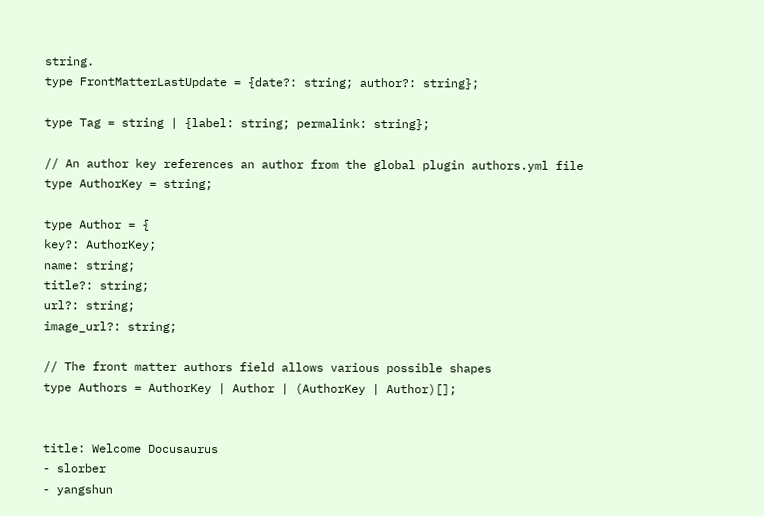string.
type FrontMatterLastUpdate = {date?: string; author?: string};

type Tag = string | {label: string; permalink: string};

// An author key references an author from the global plugin authors.yml file
type AuthorKey = string;

type Author = {
key?: AuthorKey;
name: string;
title?: string;
url?: string;
image_url?: string;

// The front matter authors field allows various possible shapes
type Authors = AuthorKey | Author | (AuthorKey | Author)[];


title: Welcome Docusaurus
- slorber
- yangshun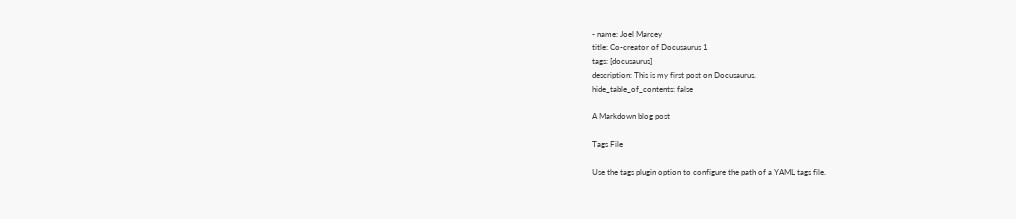- name: Joel Marcey
title: Co-creator of Docusaurus 1
tags: [docusaurus]
description: This is my first post on Docusaurus.
hide_table_of_contents: false

A Markdown blog post

Tags File

Use the tags plugin option to configure the path of a YAML tags file.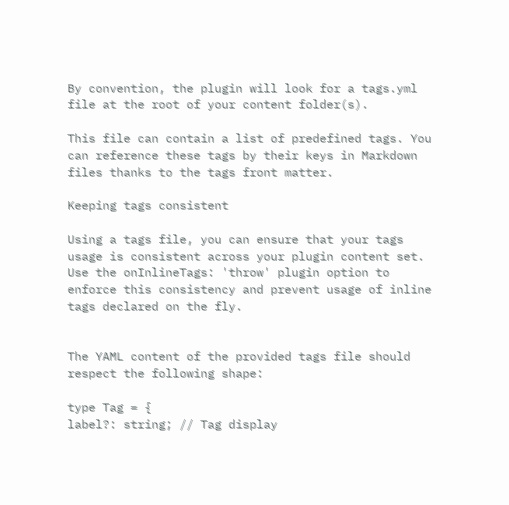By convention, the plugin will look for a tags.yml file at the root of your content folder(s).

This file can contain a list of predefined tags. You can reference these tags by their keys in Markdown files thanks to the tags front matter.

Keeping tags consistent

Using a tags file, you can ensure that your tags usage is consistent across your plugin content set. Use the onInlineTags: 'throw' plugin option to enforce this consistency and prevent usage of inline tags declared on the fly.


The YAML content of the provided tags file should respect the following shape:

type Tag = {
label?: string; // Tag display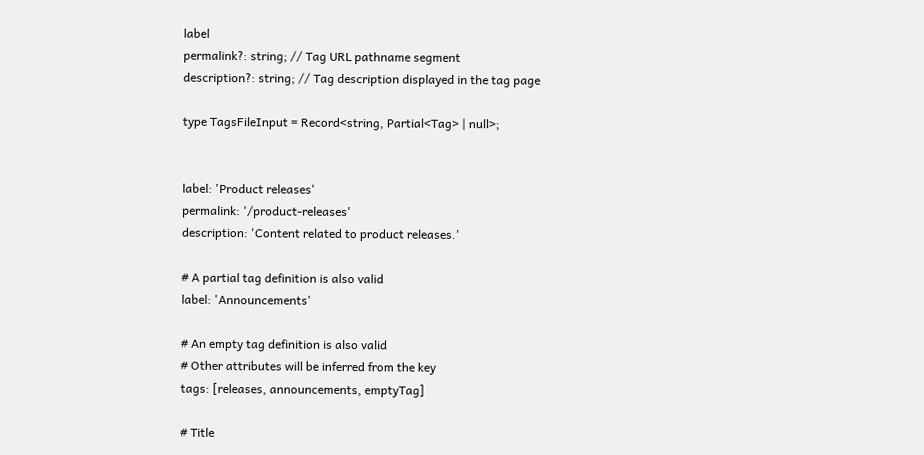label
permalink?: string; // Tag URL pathname segment
description?: string; // Tag description displayed in the tag page

type TagsFileInput = Record<string, Partial<Tag> | null>;


label: 'Product releases'
permalink: '/product-releases'
description: 'Content related to product releases.'

# A partial tag definition is also valid
label: 'Announcements'

# An empty tag definition is also valid
# Other attributes will be inferred from the key
tags: [releases, announcements, emptyTag]

# Title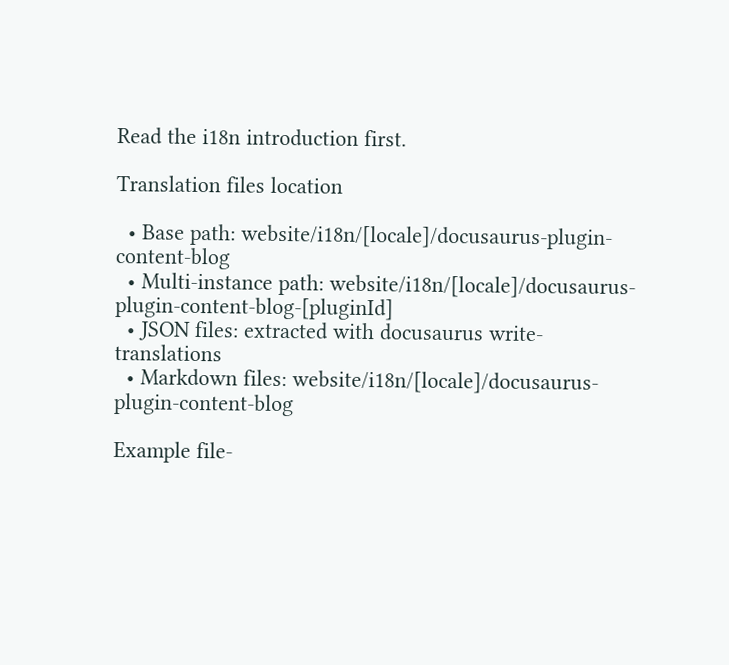Read the i18n introduction first.

Translation files location

  • Base path: website/i18n/[locale]/docusaurus-plugin-content-blog
  • Multi-instance path: website/i18n/[locale]/docusaurus-plugin-content-blog-[pluginId]
  • JSON files: extracted with docusaurus write-translations
  • Markdown files: website/i18n/[locale]/docusaurus-plugin-content-blog

Example file-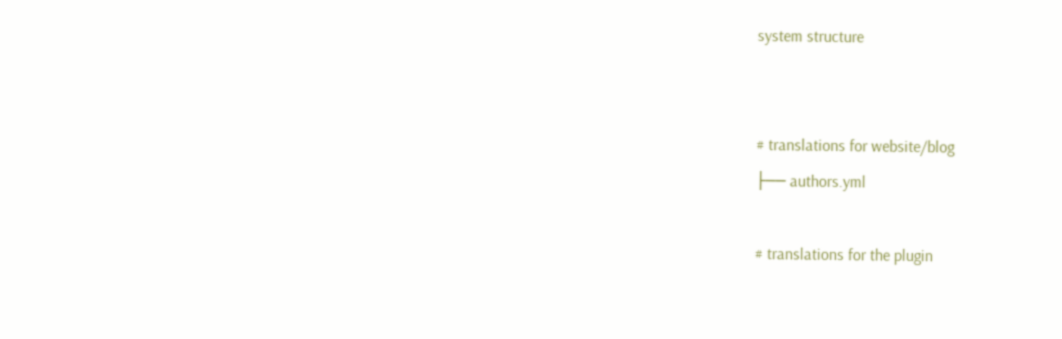system structure


# translations for website/blog
├── authors.yml

# translations for the plugin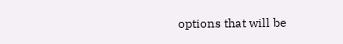options that will be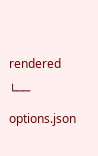rendered
└── options.json